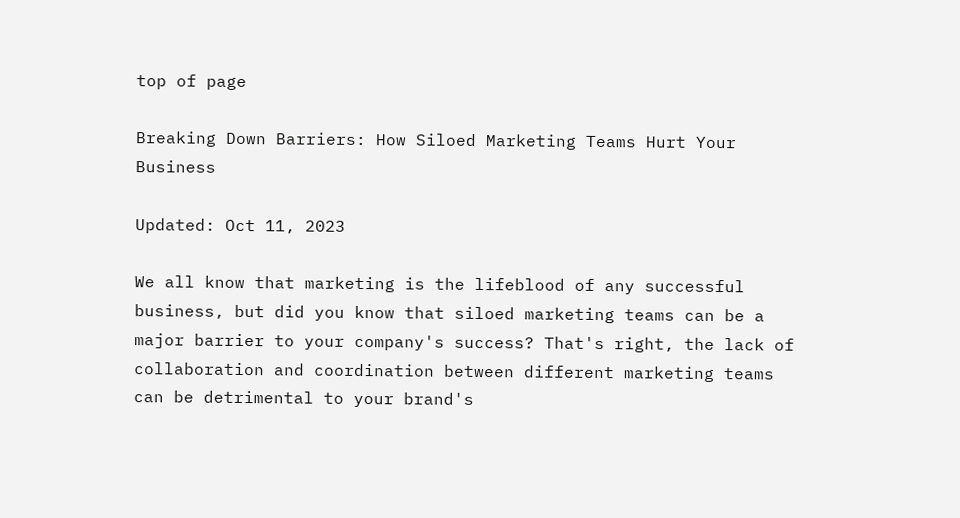top of page

Breaking Down Barriers: How Siloed Marketing Teams Hurt Your Business

Updated: Oct 11, 2023

We all know that marketing is the lifeblood of any successful business, but did you know that siloed marketing teams can be a major barrier to your company's success? That's right, the lack of collaboration and coordination between different marketing teams can be detrimental to your brand's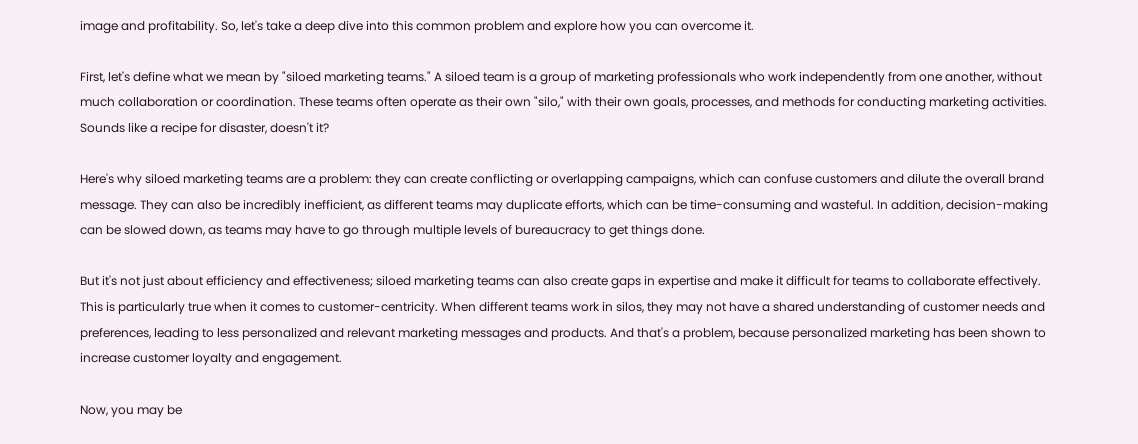image and profitability. So, let's take a deep dive into this common problem and explore how you can overcome it.

First, let's define what we mean by "siloed marketing teams." A siloed team is a group of marketing professionals who work independently from one another, without much collaboration or coordination. These teams often operate as their own "silo," with their own goals, processes, and methods for conducting marketing activities. Sounds like a recipe for disaster, doesn't it?

Here's why siloed marketing teams are a problem: they can create conflicting or overlapping campaigns, which can confuse customers and dilute the overall brand message. They can also be incredibly inefficient, as different teams may duplicate efforts, which can be time-consuming and wasteful. In addition, decision-making can be slowed down, as teams may have to go through multiple levels of bureaucracy to get things done.

But it's not just about efficiency and effectiveness; siloed marketing teams can also create gaps in expertise and make it difficult for teams to collaborate effectively. This is particularly true when it comes to customer-centricity. When different teams work in silos, they may not have a shared understanding of customer needs and preferences, leading to less personalized and relevant marketing messages and products. And that's a problem, because personalized marketing has been shown to increase customer loyalty and engagement.

Now, you may be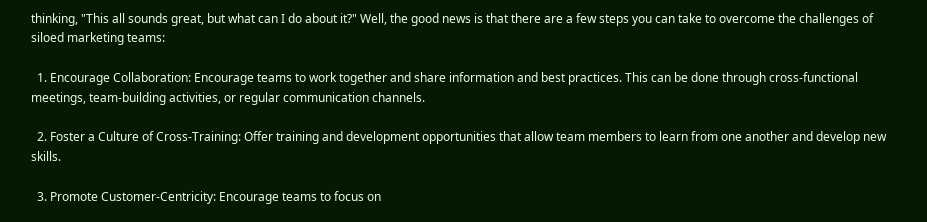thinking, "This all sounds great, but what can I do about it?" Well, the good news is that there are a few steps you can take to overcome the challenges of siloed marketing teams:

  1. Encourage Collaboration: Encourage teams to work together and share information and best practices. This can be done through cross-functional meetings, team-building activities, or regular communication channels.

  2. Foster a Culture of Cross-Training: Offer training and development opportunities that allow team members to learn from one another and develop new skills.

  3. Promote Customer-Centricity: Encourage teams to focus on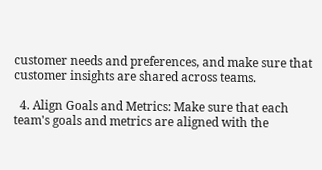customer needs and preferences, and make sure that customer insights are shared across teams.

  4. Align Goals and Metrics: Make sure that each team's goals and metrics are aligned with the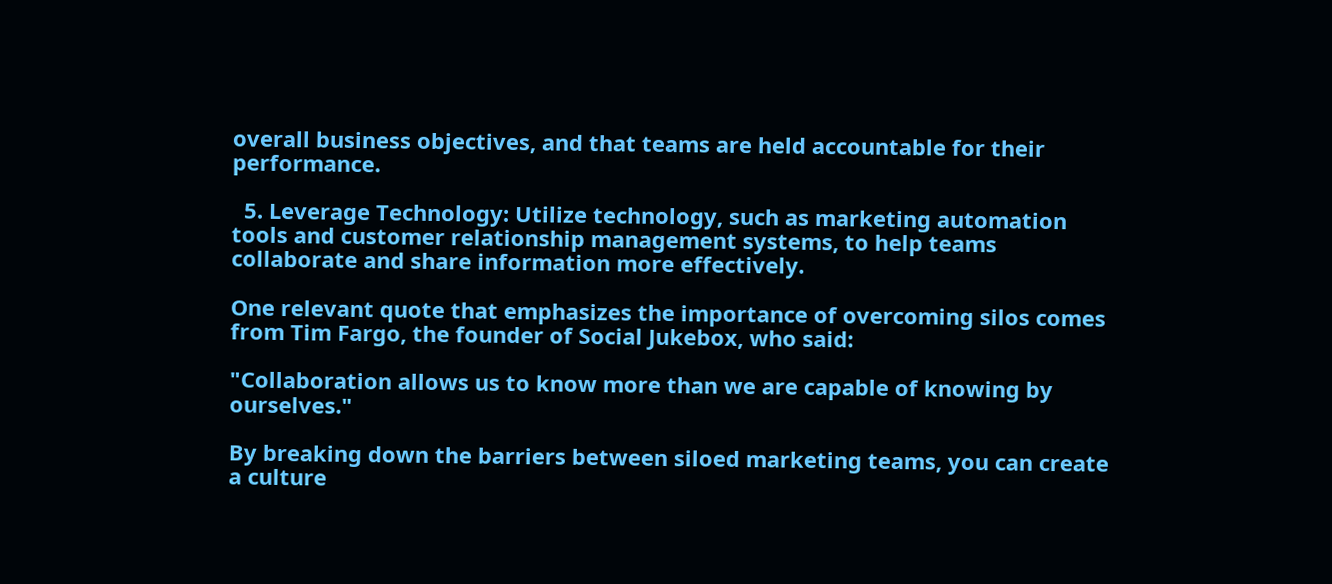overall business objectives, and that teams are held accountable for their performance.

  5. Leverage Technology: Utilize technology, such as marketing automation tools and customer relationship management systems, to help teams collaborate and share information more effectively.

One relevant quote that emphasizes the importance of overcoming silos comes from Tim Fargo, the founder of Social Jukebox, who said:

"Collaboration allows us to know more than we are capable of knowing by ourselves."

By breaking down the barriers between siloed marketing teams, you can create a culture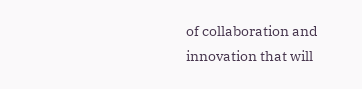of collaboration and innovation that will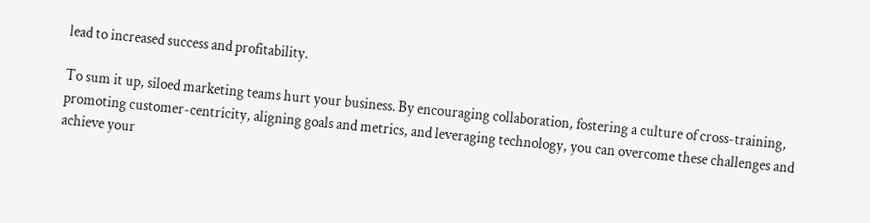lead to increased success and profitability.

To sum it up, siloed marketing teams hurt your business. By encouraging collaboration, fostering a culture of cross-training, promoting customer-centricity, aligning goals and metrics, and leveraging technology, you can overcome these challenges and achieve your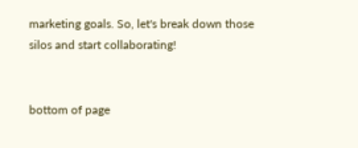marketing goals. So, let's break down those silos and start collaborating!


bottom of page